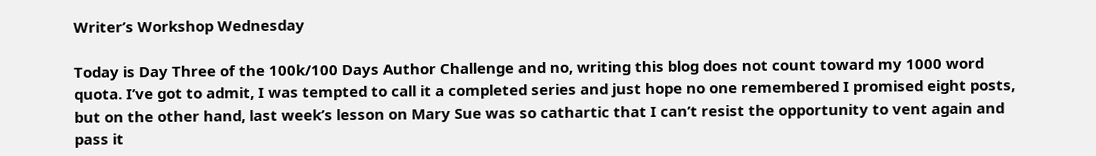Writer’s Workshop Wednesday

Today is Day Three of the 100k/100 Days Author Challenge and no, writing this blog does not count toward my 1000 word quota. I’ve got to admit, I was tempted to call it a completed series and just hope no one remembered I promised eight posts, but on the other hand, last week’s lesson on Mary Sue was so cathartic that I can’t resist the opportunity to vent again and pass it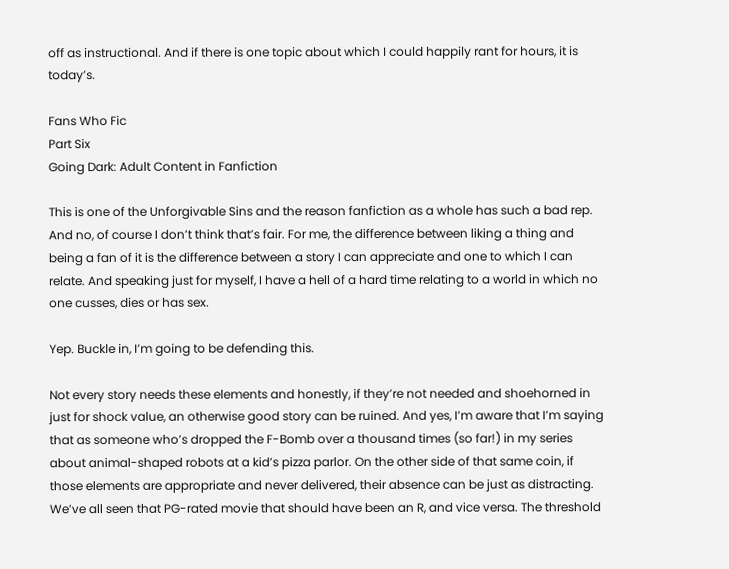off as instructional. And if there is one topic about which I could happily rant for hours, it is today’s.

Fans Who Fic
Part Six
Going Dark: Adult Content in Fanfiction

This is one of the Unforgivable Sins and the reason fanfiction as a whole has such a bad rep. And no, of course I don’t think that’s fair. For me, the difference between liking a thing and being a fan of it is the difference between a story I can appreciate and one to which I can relate. And speaking just for myself, I have a hell of a hard time relating to a world in which no one cusses, dies or has sex.

Yep. Buckle in, I’m going to be defending this.

Not every story needs these elements and honestly, if they’re not needed and shoehorned in just for shock value, an otherwise good story can be ruined. And yes, I’m aware that I’m saying that as someone who’s dropped the F-Bomb over a thousand times (so far!) in my series about animal-shaped robots at a kid’s pizza parlor. On the other side of that same coin, if those elements are appropriate and never delivered, their absence can be just as distracting. We’ve all seen that PG-rated movie that should have been an R, and vice versa. The threshold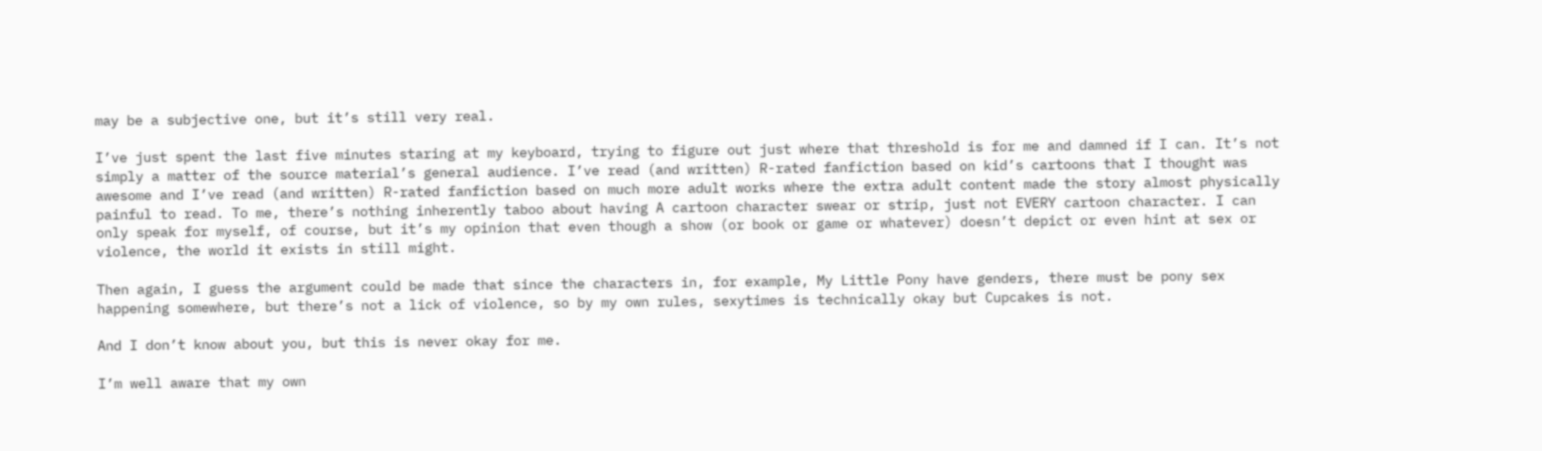may be a subjective one, but it’s still very real.

I’ve just spent the last five minutes staring at my keyboard, trying to figure out just where that threshold is for me and damned if I can. It’s not simply a matter of the source material’s general audience. I’ve read (and written) R-rated fanfiction based on kid’s cartoons that I thought was awesome and I’ve read (and written) R-rated fanfiction based on much more adult works where the extra adult content made the story almost physically painful to read. To me, there’s nothing inherently taboo about having A cartoon character swear or strip, just not EVERY cartoon character. I can only speak for myself, of course, but it’s my opinion that even though a show (or book or game or whatever) doesn’t depict or even hint at sex or violence, the world it exists in still might.

Then again, I guess the argument could be made that since the characters in, for example, My Little Pony have genders, there must be pony sex happening somewhere, but there’s not a lick of violence, so by my own rules, sexytimes is technically okay but Cupcakes is not.

And I don’t know about you, but this is never okay for me.

I’m well aware that my own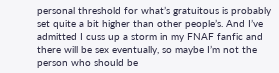personal threshold for what’s gratuitous is probably set quite a bit higher than other people’s. And I’ve admitted I cuss up a storm in my FNAF fanfic and there will be sex eventually, so maybe I’m not the person who should be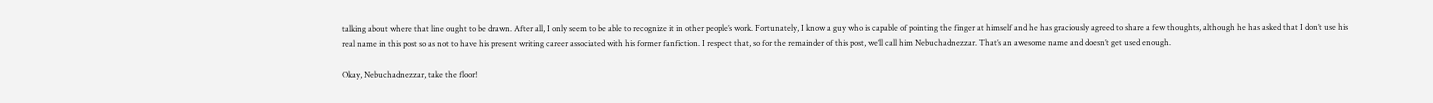talking about where that line ought to be drawn. After all, I only seem to be able to recognize it in other people’s work. Fortunately, I know a guy who is capable of pointing the finger at himself and he has graciously agreed to share a few thoughts, although he has asked that I don’t use his real name in this post so as not to have his present writing career associated with his former fanfiction. I respect that, so for the remainder of this post, we’ll call him Nebuchadnezzar. That’s an awesome name and doesn’t get used enough.

Okay, Nebuchadnezzar, take the floor!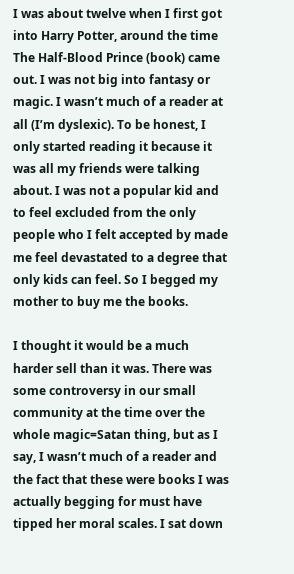I was about twelve when I first got into Harry Potter, around the time The Half-Blood Prince (book) came out. I was not big into fantasy or magic. I wasn’t much of a reader at all (I’m dyslexic). To be honest, I only started reading it because it was all my friends were talking about. I was not a popular kid and to feel excluded from the only people who I felt accepted by made me feel devastated to a degree that only kids can feel. So I begged my mother to buy me the books.

I thought it would be a much harder sell than it was. There was some controversy in our small community at the time over the whole magic=Satan thing, but as I say, I wasn’t much of a reader and the fact that these were books I was actually begging for must have tipped her moral scales. I sat down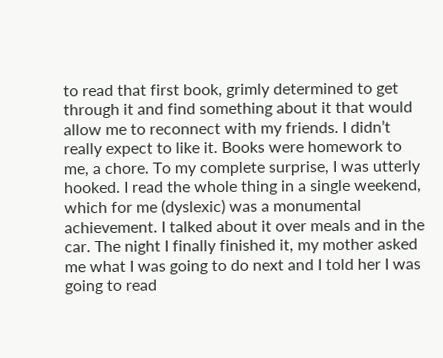to read that first book, grimly determined to get through it and find something about it that would allow me to reconnect with my friends. I didn’t really expect to like it. Books were homework to me, a chore. To my complete surprise, I was utterly hooked. I read the whole thing in a single weekend, which for me (dyslexic) was a monumental achievement. I talked about it over meals and in the car. The night I finally finished it, my mother asked me what I was going to do next and I told her I was going to read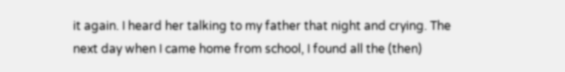it again. I heard her talking to my father that night and crying. The next day when I came home from school, I found all the (then)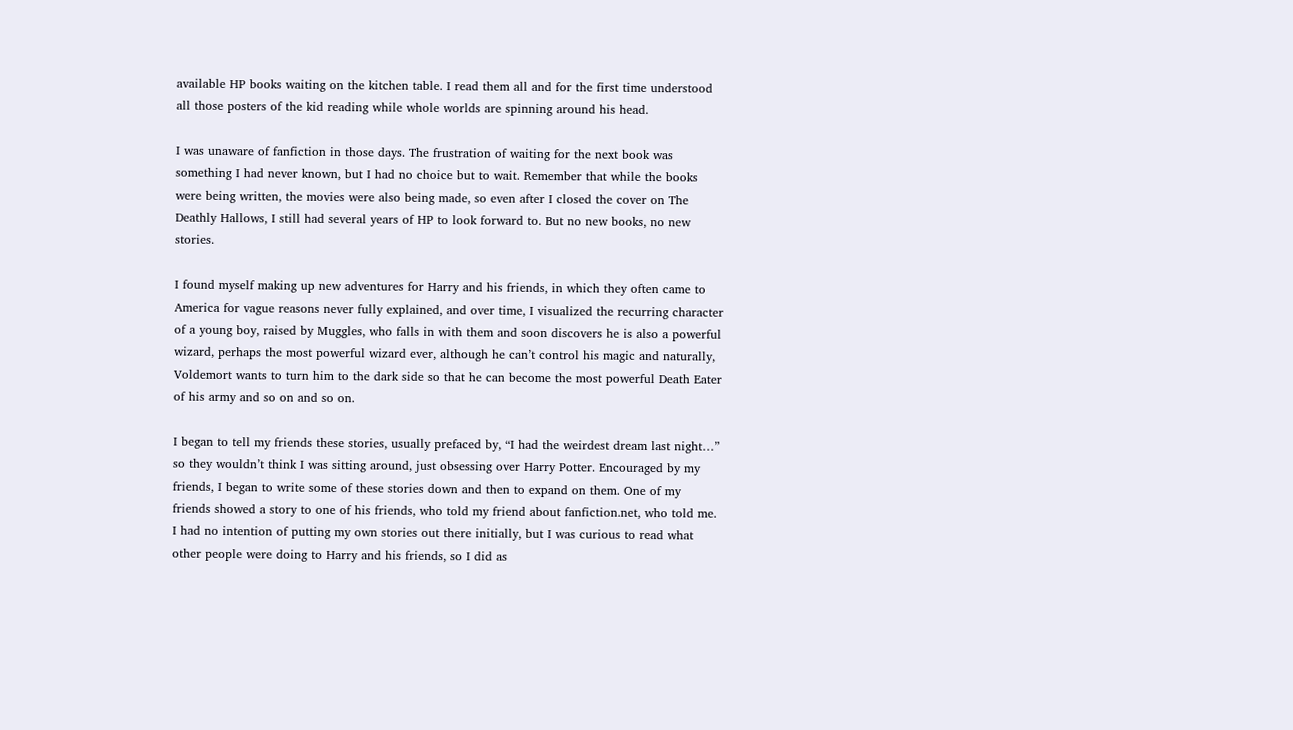available HP books waiting on the kitchen table. I read them all and for the first time understood all those posters of the kid reading while whole worlds are spinning around his head.

I was unaware of fanfiction in those days. The frustration of waiting for the next book was something I had never known, but I had no choice but to wait. Remember that while the books were being written, the movies were also being made, so even after I closed the cover on The Deathly Hallows, I still had several years of HP to look forward to. But no new books, no new stories.

I found myself making up new adventures for Harry and his friends, in which they often came to America for vague reasons never fully explained, and over time, I visualized the recurring character of a young boy, raised by Muggles, who falls in with them and soon discovers he is also a powerful wizard, perhaps the most powerful wizard ever, although he can’t control his magic and naturally, Voldemort wants to turn him to the dark side so that he can become the most powerful Death Eater of his army and so on and so on.

I began to tell my friends these stories, usually prefaced by, “I had the weirdest dream last night…” so they wouldn’t think I was sitting around, just obsessing over Harry Potter. Encouraged by my friends, I began to write some of these stories down and then to expand on them. One of my friends showed a story to one of his friends, who told my friend about fanfiction.net, who told me. I had no intention of putting my own stories out there initially, but I was curious to read what other people were doing to Harry and his friends, so I did as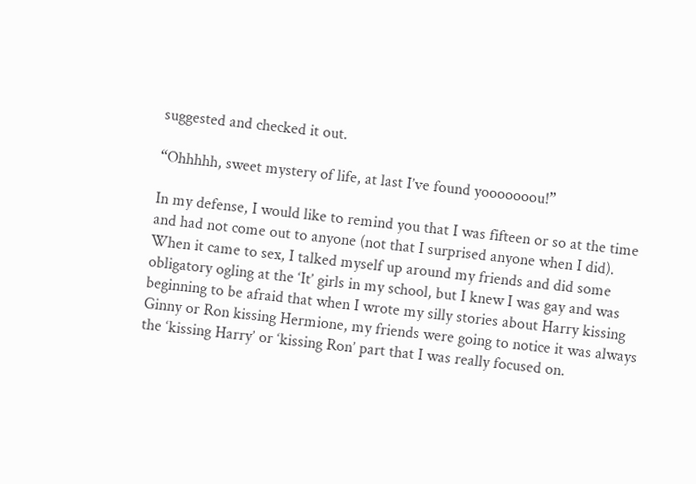suggested and checked it out.

“Ohhhhh, sweet mystery of life, at last I’ve found yooooooou!”

In my defense, I would like to remind you that I was fifteen or so at the time and had not come out to anyone (not that I surprised anyone when I did). When it came to sex, I talked myself up around my friends and did some obligatory ogling at the ‘It’ girls in my school, but I knew I was gay and was beginning to be afraid that when I wrote my silly stories about Harry kissing Ginny or Ron kissing Hermione, my friends were going to notice it was always the ‘kissing Harry’ or ‘kissing Ron’ part that I was really focused on.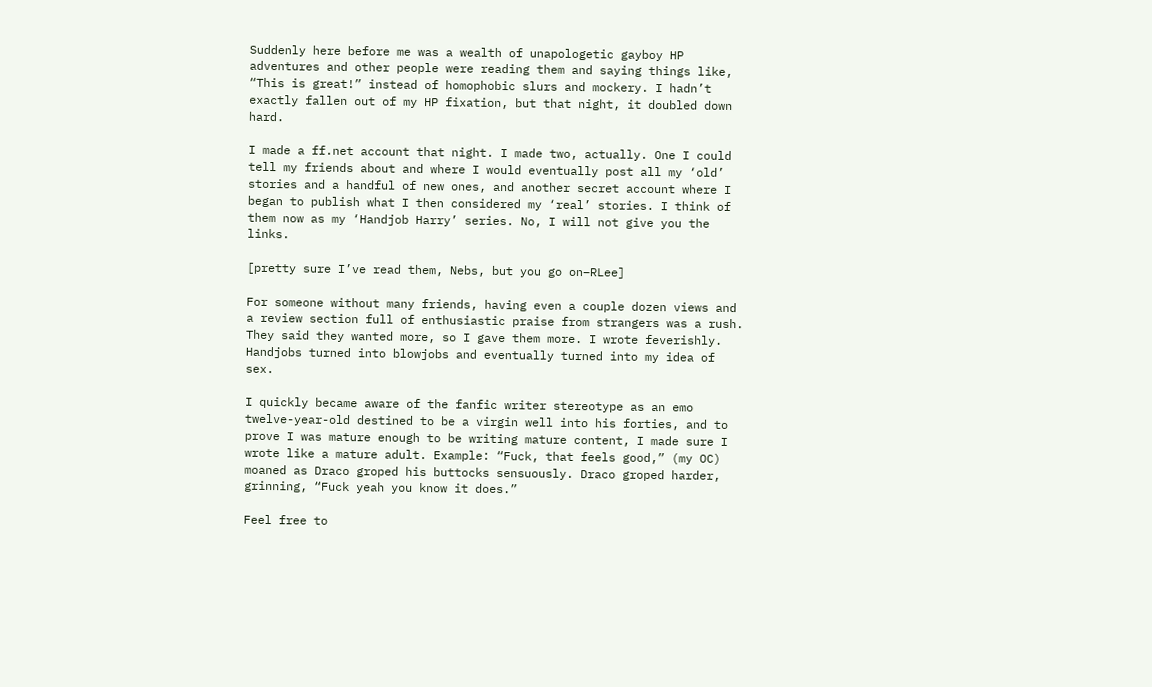Suddenly here before me was a wealth of unapologetic gayboy HP adventures and other people were reading them and saying things like, “This is great!” instead of homophobic slurs and mockery. I hadn’t exactly fallen out of my HP fixation, but that night, it doubled down hard.

I made a ff.net account that night. I made two, actually. One I could tell my friends about and where I would eventually post all my ‘old’ stories and a handful of new ones, and another secret account where I began to publish what I then considered my ‘real’ stories. I think of them now as my ‘Handjob Harry’ series. No, I will not give you the links.

[pretty sure I’ve read them, Nebs, but you go on–RLee]

For someone without many friends, having even a couple dozen views and a review section full of enthusiastic praise from strangers was a rush. They said they wanted more, so I gave them more. I wrote feverishly. Handjobs turned into blowjobs and eventually turned into my idea of sex.

I quickly became aware of the fanfic writer stereotype as an emo twelve-year-old destined to be a virgin well into his forties, and to prove I was mature enough to be writing mature content, I made sure I wrote like a mature adult. Example: “Fuck, that feels good,” (my OC) moaned as Draco groped his buttocks sensuously. Draco groped harder, grinning, “Fuck yeah you know it does.”

Feel free to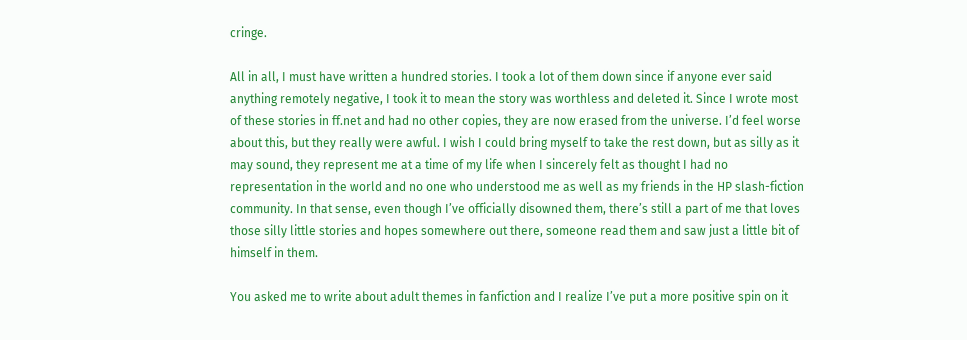cringe.

All in all, I must have written a hundred stories. I took a lot of them down since if anyone ever said anything remotely negative, I took it to mean the story was worthless and deleted it. Since I wrote most of these stories in ff.net and had no other copies, they are now erased from the universe. I’d feel worse about this, but they really were awful. I wish I could bring myself to take the rest down, but as silly as it may sound, they represent me at a time of my life when I sincerely felt as thought I had no representation in the world and no one who understood me as well as my friends in the HP slash-fiction community. In that sense, even though I’ve officially disowned them, there’s still a part of me that loves those silly little stories and hopes somewhere out there, someone read them and saw just a little bit of himself in them.

You asked me to write about adult themes in fanfiction and I realize I’ve put a more positive spin on it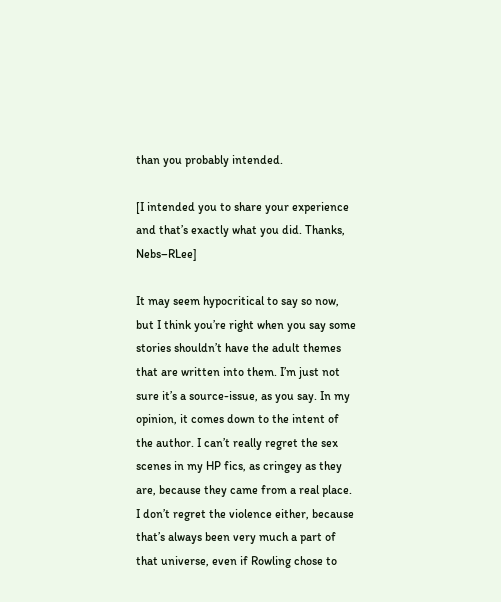than you probably intended.

[I intended you to share your experience and that’s exactly what you did. Thanks, Nebs–RLee]

It may seem hypocritical to say so now, but I think you’re right when you say some stories shouldn’t have the adult themes that are written into them. I’m just not sure it’s a source-issue, as you say. In my opinion, it comes down to the intent of the author. I can’t really regret the sex scenes in my HP fics, as cringey as they are, because they came from a real place. I don’t regret the violence either, because that’s always been very much a part of that universe, even if Rowling chose to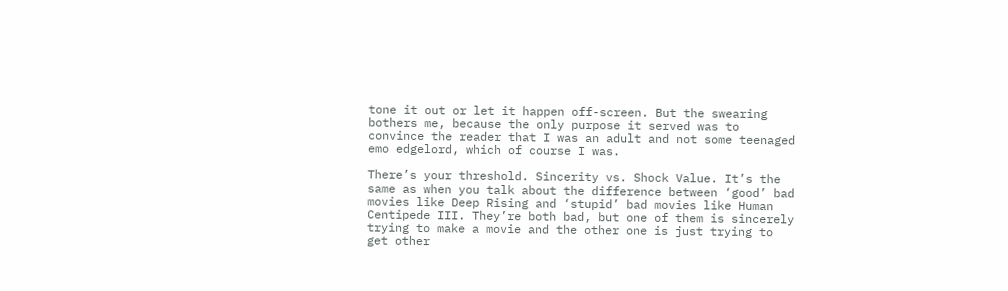tone it out or let it happen off-screen. But the swearing bothers me, because the only purpose it served was to convince the reader that I was an adult and not some teenaged emo edgelord, which of course I was.

There’s your threshold. Sincerity vs. Shock Value. It’s the same as when you talk about the difference between ‘good’ bad movies like Deep Rising and ‘stupid’ bad movies like Human Centipede III. They’re both bad, but one of them is sincerely trying to make a movie and the other one is just trying to get other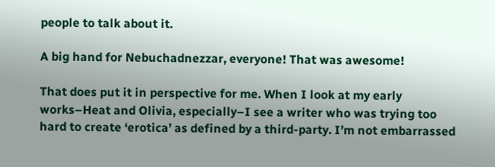people to talk about it.

A big hand for Nebuchadnezzar, everyone! That was awesome!

That does put it in perspective for me. When I look at my early works–Heat and Olivia, especially–I see a writer who was trying too hard to create ‘erotica’ as defined by a third-party. I’m not embarrassed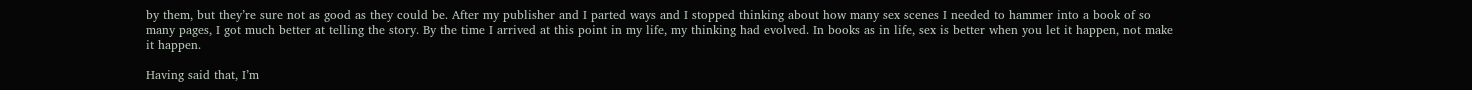by them, but they’re sure not as good as they could be. After my publisher and I parted ways and I stopped thinking about how many sex scenes I needed to hammer into a book of so many pages, I got much better at telling the story. By the time I arrived at this point in my life, my thinking had evolved. In books as in life, sex is better when you let it happen, not make it happen.

Having said that, I’m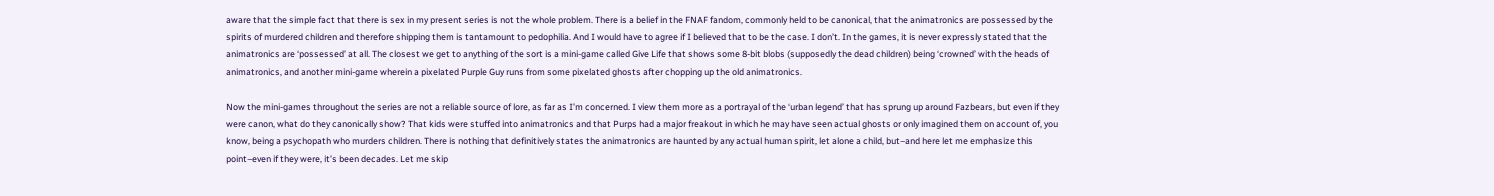aware that the simple fact that there is sex in my present series is not the whole problem. There is a belief in the FNAF fandom, commonly held to be canonical, that the animatronics are possessed by the spirits of murdered children and therefore shipping them is tantamount to pedophilia. And I would have to agree if I believed that to be the case. I don’t. In the games, it is never expressly stated that the animatronics are ‘possessed’ at all. The closest we get to anything of the sort is a mini-game called Give Life that shows some 8-bit blobs (supposedly the dead children) being ‘crowned’ with the heads of animatronics, and another mini-game wherein a pixelated Purple Guy runs from some pixelated ghosts after chopping up the old animatronics.

Now the mini-games throughout the series are not a reliable source of lore, as far as I’m concerned. I view them more as a portrayal of the ‘urban legend’ that has sprung up around Fazbears, but even if they were canon, what do they canonically show? That kids were stuffed into animatronics and that Purps had a major freakout in which he may have seen actual ghosts or only imagined them on account of, you know, being a psychopath who murders children. There is nothing that definitively states the animatronics are haunted by any actual human spirit, let alone a child, but–and here let me emphasize this point–even if they were, it’s been decades. Let me skip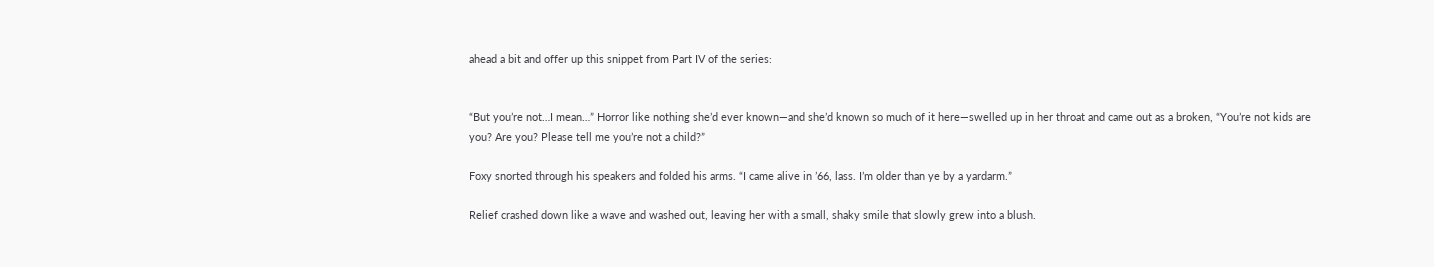ahead a bit and offer up this snippet from Part IV of the series:


“But you’re not…I mean…” Horror like nothing she’d ever known—and she’d known so much of it here—swelled up in her throat and came out as a broken, “You’re not kids are you? Are you? Please tell me you’re not a child?”

Foxy snorted through his speakers and folded his arms. “I came alive in ’66, lass. I’m older than ye by a yardarm.”

Relief crashed down like a wave and washed out, leaving her with a small, shaky smile that slowly grew into a blush.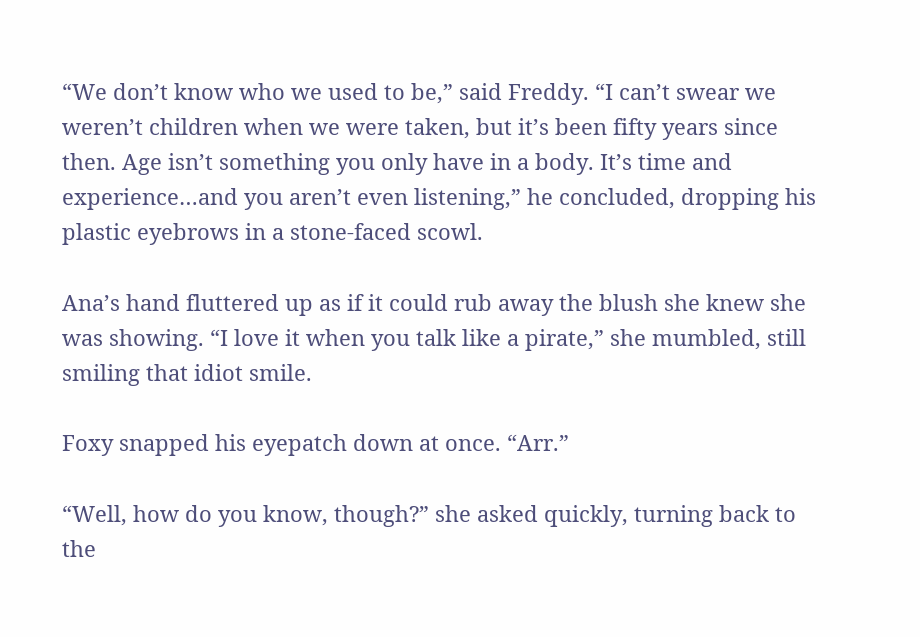“We don’t know who we used to be,” said Freddy. “I can’t swear we weren’t children when we were taken, but it’s been fifty years since then. Age isn’t something you only have in a body. It’s time and experience…and you aren’t even listening,” he concluded, dropping his plastic eyebrows in a stone-faced scowl.

Ana’s hand fluttered up as if it could rub away the blush she knew she was showing. “I love it when you talk like a pirate,” she mumbled, still smiling that idiot smile.

Foxy snapped his eyepatch down at once. “Arr.”

“Well, how do you know, though?” she asked quickly, turning back to the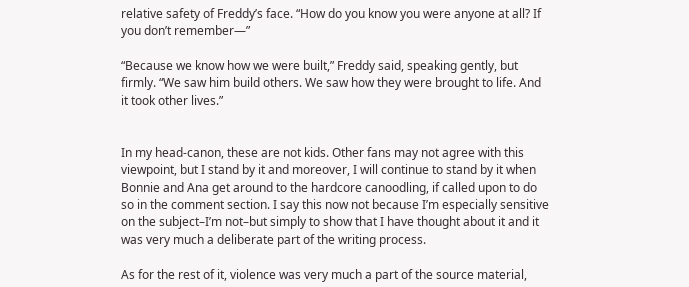relative safety of Freddy’s face. “How do you know you were anyone at all? If you don’t remember—”

“Because we know how we were built,” Freddy said, speaking gently, but firmly. “We saw him build others. We saw how they were brought to life. And it took other lives.”


In my head-canon, these are not kids. Other fans may not agree with this viewpoint, but I stand by it and moreover, I will continue to stand by it when Bonnie and Ana get around to the hardcore canoodling, if called upon to do so in the comment section. I say this now not because I’m especially sensitive on the subject–I’m not–but simply to show that I have thought about it and it was very much a deliberate part of the writing process.

As for the rest of it, violence was very much a part of the source material,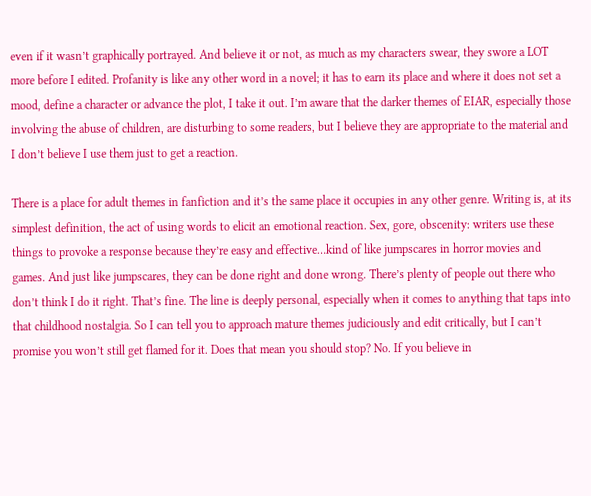even if it wasn’t graphically portrayed. And believe it or not, as much as my characters swear, they swore a LOT more before I edited. Profanity is like any other word in a novel; it has to earn its place and where it does not set a mood, define a character or advance the plot, I take it out. I’m aware that the darker themes of EIAR, especially those involving the abuse of children, are disturbing to some readers, but I believe they are appropriate to the material and I don’t believe I use them just to get a reaction.

There is a place for adult themes in fanfiction and it’s the same place it occupies in any other genre. Writing is, at its simplest definition, the act of using words to elicit an emotional reaction. Sex, gore, obscenity: writers use these things to provoke a response because they’re easy and effective…kind of like jumpscares in horror movies and games. And just like jumpscares, they can be done right and done wrong. There’s plenty of people out there who don’t think I do it right. That’s fine. The line is deeply personal, especially when it comes to anything that taps into that childhood nostalgia. So I can tell you to approach mature themes judiciously and edit critically, but I can’t promise you won’t still get flamed for it. Does that mean you should stop? No. If you believe in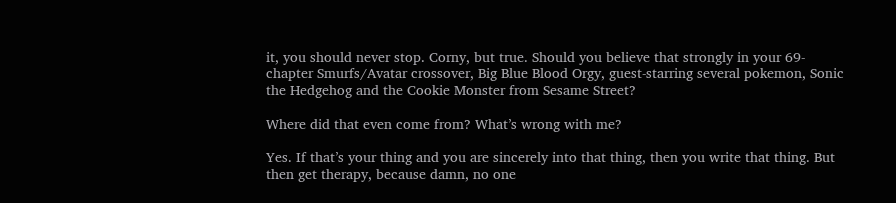it, you should never stop. Corny, but true. Should you believe that strongly in your 69-chapter Smurfs/Avatar crossover, Big Blue Blood Orgy, guest-starring several pokemon, Sonic the Hedgehog and the Cookie Monster from Sesame Street?

Where did that even come from? What’s wrong with me?

Yes. If that’s your thing and you are sincerely into that thing, then you write that thing. But then get therapy, because damn, no one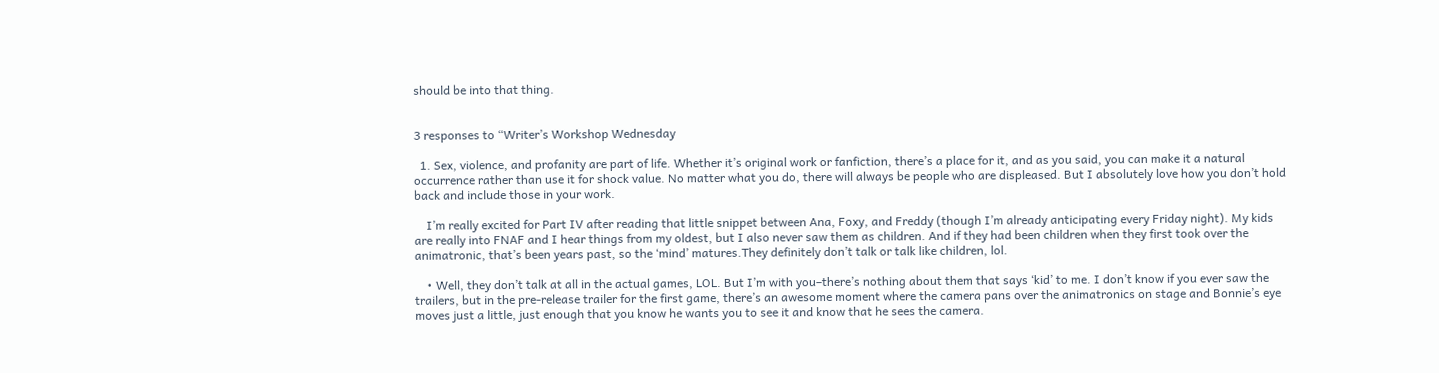should be into that thing.


3 responses to “Writer’s Workshop Wednesday

  1. Sex, violence, and profanity are part of life. Whether it’s original work or fanfiction, there’s a place for it, and as you said, you can make it a natural occurrence rather than use it for shock value. No matter what you do, there will always be people who are displeased. But I absolutely love how you don’t hold back and include those in your work.

    I’m really excited for Part IV after reading that little snippet between Ana, Foxy, and Freddy (though I’m already anticipating every Friday night). My kids are really into FNAF and I hear things from my oldest, but I also never saw them as children. And if they had been children when they first took over the animatronic, that’s been years past, so the ‘mind’ matures.They definitely don’t talk or talk like children, lol.

    • Well, they don’t talk at all in the actual games, LOL. But I’m with you–there’s nothing about them that says ‘kid’ to me. I don’t know if you ever saw the trailers, but in the pre-release trailer for the first game, there’s an awesome moment where the camera pans over the animatronics on stage and Bonnie’s eye moves just a little, just enough that you know he wants you to see it and know that he sees the camera.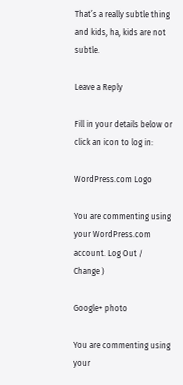That’s a really subtle thing and kids, ha, kids are not subtle.

Leave a Reply

Fill in your details below or click an icon to log in:

WordPress.com Logo

You are commenting using your WordPress.com account. Log Out /  Change )

Google+ photo

You are commenting using your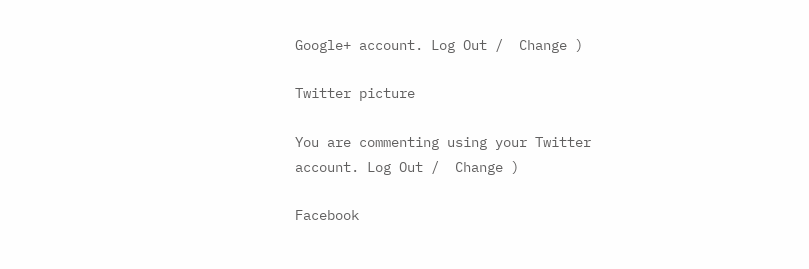Google+ account. Log Out /  Change )

Twitter picture

You are commenting using your Twitter account. Log Out /  Change )

Facebook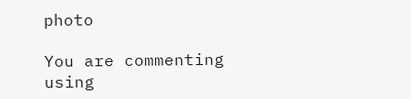photo

You are commenting using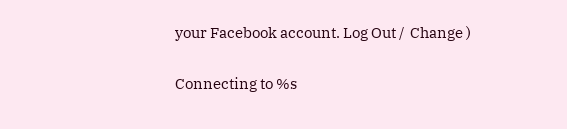your Facebook account. Log Out /  Change )


Connecting to %s